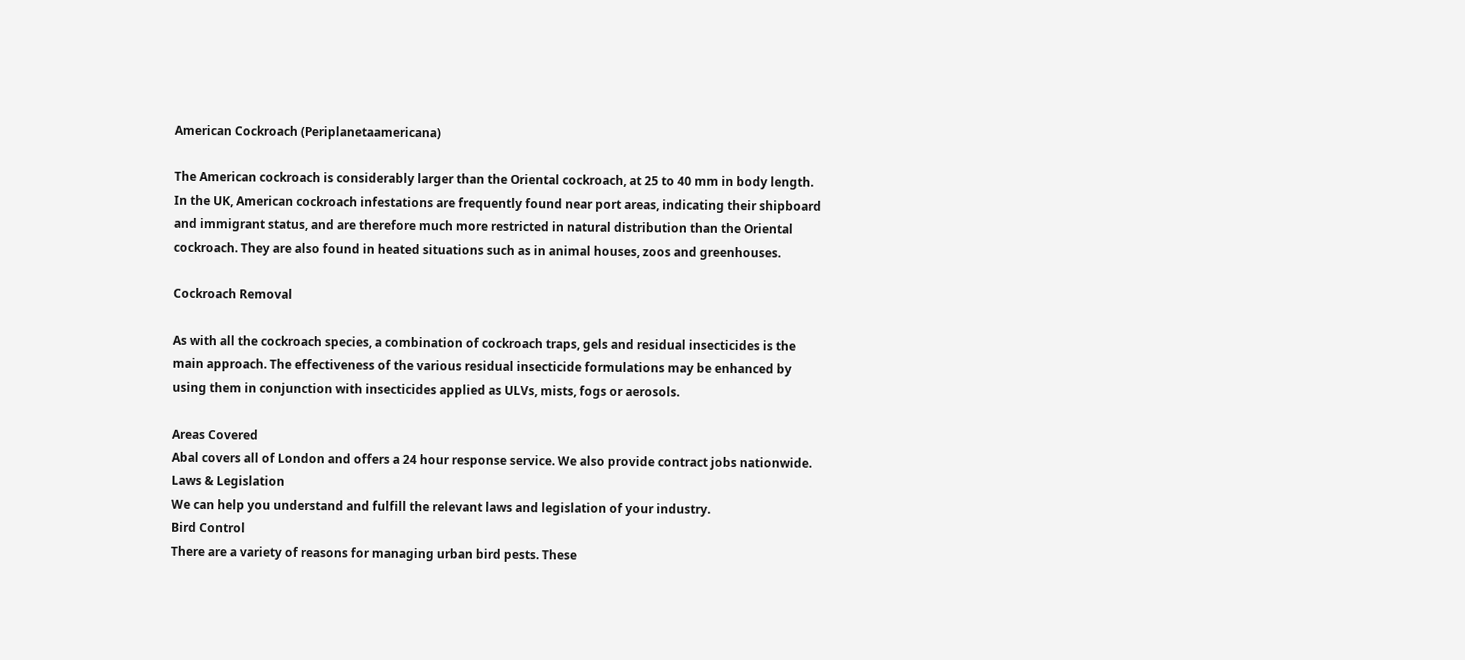American Cockroach (Periplanetaamericana)

The American cockroach is considerably larger than the Oriental cockroach, at 25 to 40 mm in body length. In the UK, American cockroach infestations are frequently found near port areas, indicating their shipboard and immigrant status, and are therefore much more restricted in natural distribution than the Oriental cockroach. They are also found in heated situations such as in animal houses, zoos and greenhouses.

Cockroach Removal

As with all the cockroach species, a combination of cockroach traps, gels and residual insecticides is the main approach. The effectiveness of the various residual insecticide formulations may be enhanced by using them in conjunction with insecticides applied as ULVs, mists, fogs or aerosols.

Areas Covered
Abal covers all of London and offers a 24 hour response service. We also provide contract jobs nationwide.
Laws & Legislation
We can help you understand and fulfill the relevant laws and legislation of your industry.
Bird Control
There are a variety of reasons for managing urban bird pests. These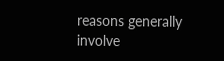reasons generally involve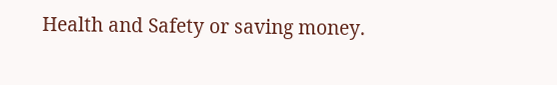Health and Safety or saving money.